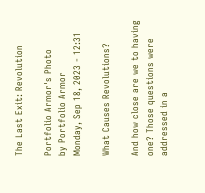The Last Exit: Revolution

Portfolio Armor's Photo
by Portfolio Armor
Monday, Sep 18, 2023 - 12:31

What Causes Revolutions?

And how close are we to having one? Those questions were addressed in a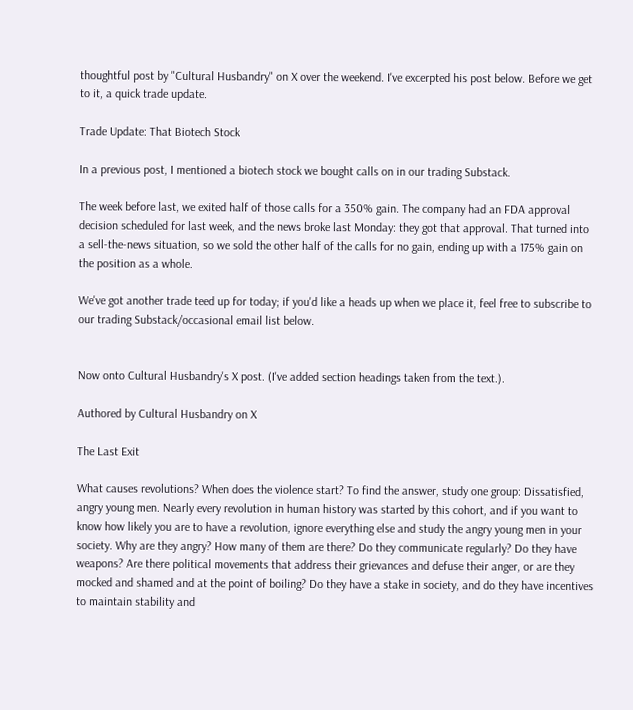thoughtful post by "Cultural Husbandry" on X over the weekend. I've excerpted his post below. Before we get to it, a quick trade update.

Trade Update: That Biotech Stock

In a previous post, I mentioned a biotech stock we bought calls on in our trading Substack.

The week before last, we exited half of those calls for a 350% gain. The company had an FDA approval decision scheduled for last week, and the news broke last Monday: they got that approval. That turned into a sell-the-news situation, so we sold the other half of the calls for no gain, ending up with a 175% gain on the position as a whole.

We've got another trade teed up for today; if you'd like a heads up when we place it, feel free to subscribe to our trading Substack/occasional email list below.


Now onto Cultural Husbandry's X post. (I've added section headings taken from the text.).

Authored by Cultural Husbandry on X

The Last Exit

What causes revolutions? When does the violence start? To find the answer, study one group: Dissatisfied, angry young men. Nearly every revolution in human history was started by this cohort, and if you want to know how likely you are to have a revolution, ignore everything else and study the angry young men in your society. Why are they angry? How many of them are there? Do they communicate regularly? Do they have weapons? Are there political movements that address their grievances and defuse their anger, or are they mocked and shamed and at the point of boiling? Do they have a stake in society, and do they have incentives to maintain stability and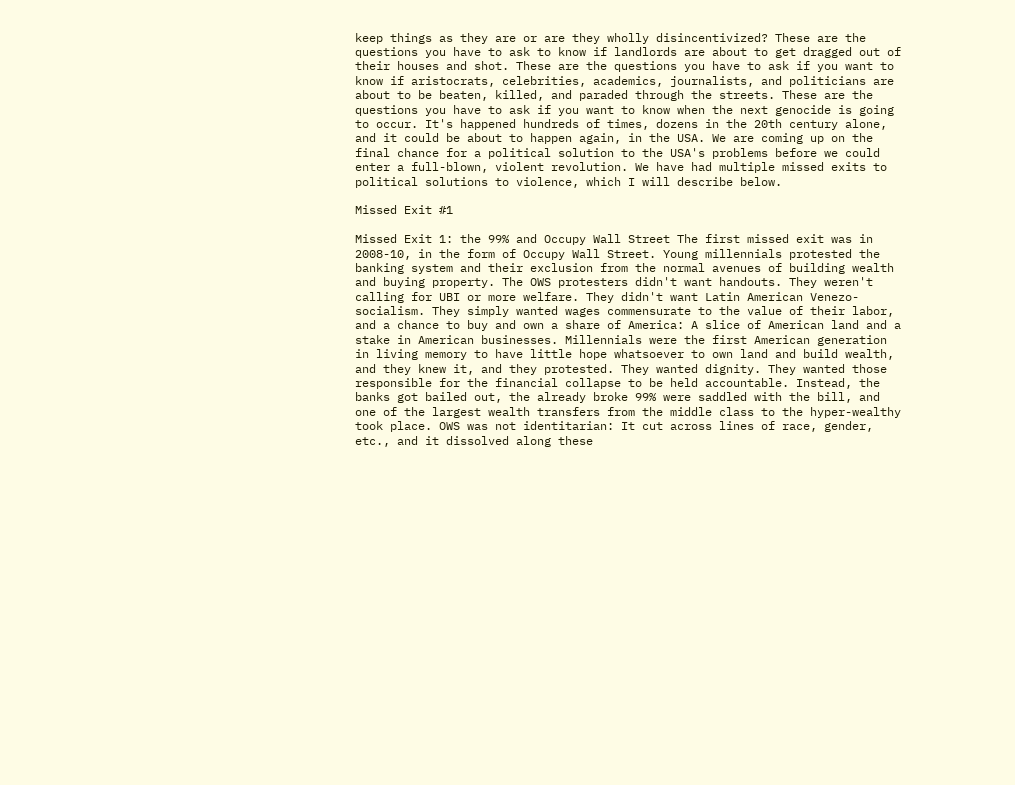keep things as they are or are they wholly disincentivized? These are the questions you have to ask to know if landlords are about to get dragged out of their houses and shot. These are the questions you have to ask if you want to know if aristocrats, celebrities, academics, journalists, and politicians are about to be beaten, killed, and paraded through the streets. These are the questions you have to ask if you want to know when the next genocide is going to occur. It's happened hundreds of times, dozens in the 20th century alone, and it could be about to happen again, in the USA. We are coming up on the final chance for a political solution to the USA's problems before we could enter a full-blown, violent revolution. We have had multiple missed exits to political solutions to violence, which I will describe below.

Missed Exit #1

Missed Exit 1: the 99% and Occupy Wall Street The first missed exit was in 2008-10, in the form of Occupy Wall Street. Young millennials protested the banking system and their exclusion from the normal avenues of building wealth and buying property. The OWS protesters didn't want handouts. They weren't calling for UBI or more welfare. They didn't want Latin American Venezo-socialism. They simply wanted wages commensurate to the value of their labor, and a chance to buy and own a share of America: A slice of American land and a stake in American businesses. Millennials were the first American generation in living memory to have little hope whatsoever to own land and build wealth, and they knew it, and they protested. They wanted dignity. They wanted those responsible for the financial collapse to be held accountable. Instead, the banks got bailed out, the already broke 99% were saddled with the bill, and one of the largest wealth transfers from the middle class to the hyper-wealthy took place. OWS was not identitarian: It cut across lines of race, gender, etc., and it dissolved along these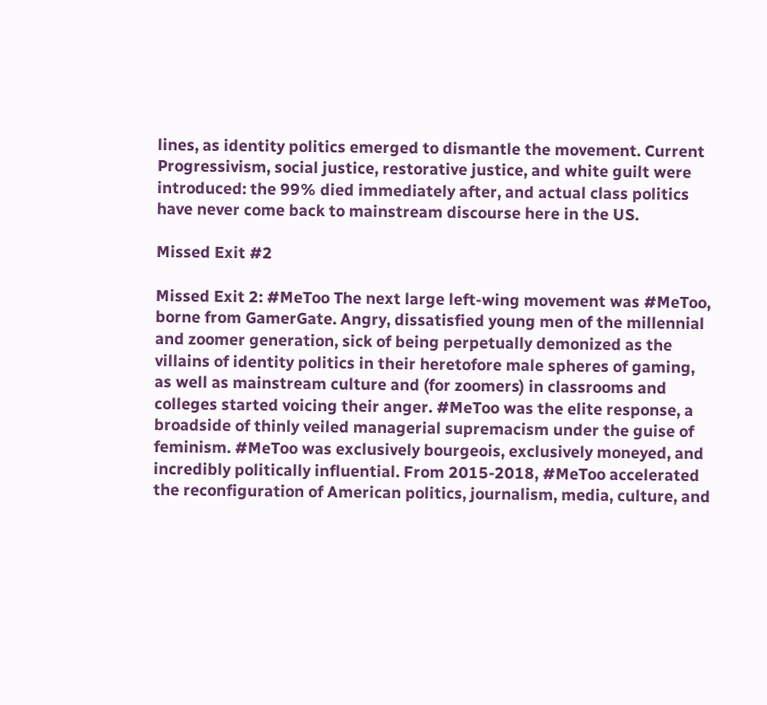lines, as identity politics emerged to dismantle the movement. Current Progressivism, social justice, restorative justice, and white guilt were introduced: the 99% died immediately after, and actual class politics have never come back to mainstream discourse here in the US.

Missed Exit #2

Missed Exit 2: #MeToo The next large left-wing movement was #MeToo, borne from GamerGate. Angry, dissatisfied young men of the millennial and zoomer generation, sick of being perpetually demonized as the villains of identity politics in their heretofore male spheres of gaming, as well as mainstream culture and (for zoomers) in classrooms and colleges started voicing their anger. #MeToo was the elite response, a broadside of thinly veiled managerial supremacism under the guise of feminism. #MeToo was exclusively bourgeois, exclusively moneyed, and incredibly politically influential. From 2015-2018, #MeToo accelerated the reconfiguration of American politics, journalism, media, culture, and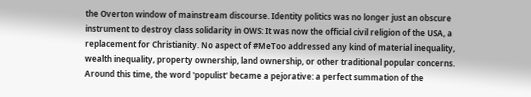the Overton window of mainstream discourse. Identity politics was no longer just an obscure instrument to destroy class solidarity in OWS: It was now the official civil religion of the USA, a replacement for Christianity. No aspect of #MeToo addressed any kind of material inequality, wealth inequality, property ownership, land ownership, or other traditional popular concerns. Around this time, the word 'populist' became a pejorative: a perfect summation of the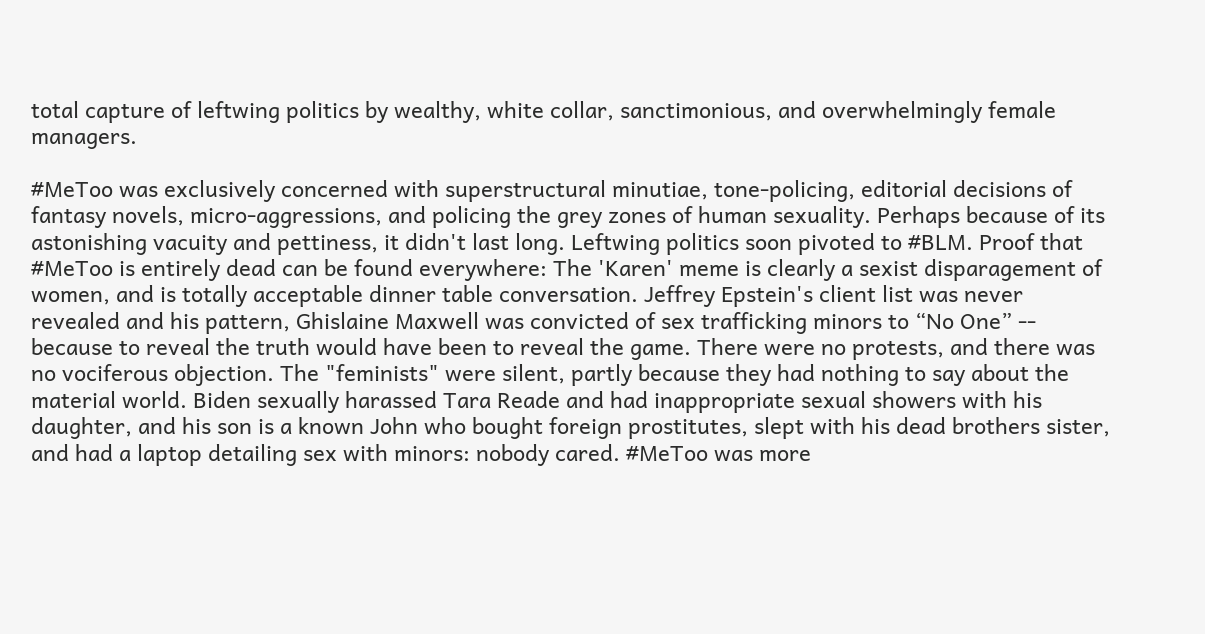total capture of leftwing politics by wealthy, white collar, sanctimonious, and overwhelmingly female managers.

#MeToo was exclusively concerned with superstructural minutiae, tone-policing, editorial decisions of fantasy novels, micro-aggressions, and policing the grey zones of human sexuality. Perhaps because of its astonishing vacuity and pettiness, it didn't last long. Leftwing politics soon pivoted to #BLM. Proof that #MeToo is entirely dead can be found everywhere: The 'Karen' meme is clearly a sexist disparagement of women, and is totally acceptable dinner table conversation. Jeffrey Epstein's client list was never revealed and his pattern, Ghislaine Maxwell was convicted of sex trafficking minors to “No One” -- because to reveal the truth would have been to reveal the game. There were no protests, and there was no vociferous objection. The "feminists" were silent, partly because they had nothing to say about the material world. Biden sexually harassed Tara Reade and had inappropriate sexual showers with his daughter, and his son is a known John who bought foreign prostitutes, slept with his dead brothers sister, and had a laptop detailing sex with minors: nobody cared. #MeToo was more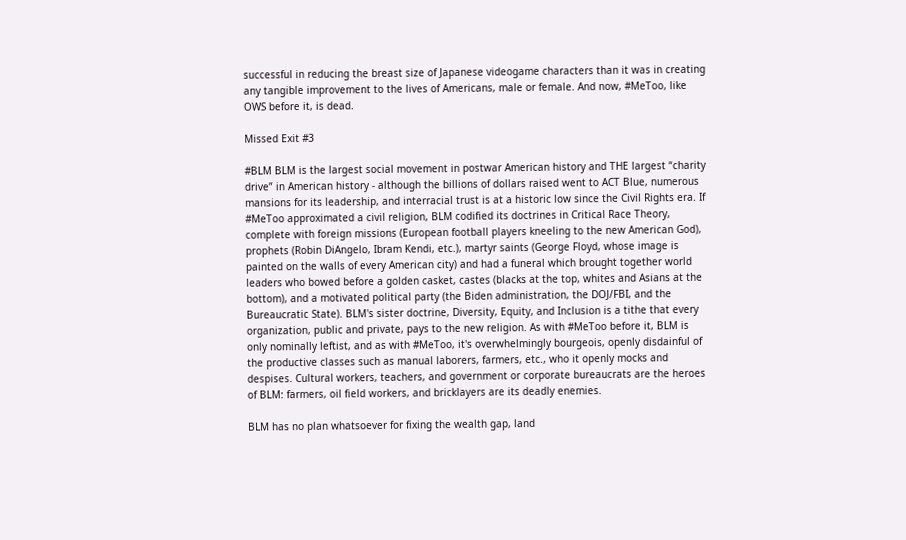successful in reducing the breast size of Japanese videogame characters than it was in creating any tangible improvement to the lives of Americans, male or female. And now, #MeToo, like OWS before it, is dead.

Missed Exit #3

#BLM BLM is the largest social movement in postwar American history and THE largest “charity drive” in American history - although the billions of dollars raised went to ACT Blue, numerous mansions for its leadership, and interracial trust is at a historic low since the Civil Rights era. If #MeToo approximated a civil religion, BLM codified its doctrines in Critical Race Theory, complete with foreign missions (European football players kneeling to the new American God), prophets (Robin DiAngelo, Ibram Kendi, etc.), martyr saints (George Floyd, whose image is painted on the walls of every American city) and had a funeral which brought together world leaders who bowed before a golden casket, castes (blacks at the top, whites and Asians at the bottom), and a motivated political party (the Biden administration, the DOJ/FBI, and the Bureaucratic State). BLM's sister doctrine, Diversity, Equity, and Inclusion is a tithe that every organization, public and private, pays to the new religion. As with #MeToo before it, BLM is only nominally leftist, and as with #MeToo, it's overwhelmingly bourgeois, openly disdainful of the productive classes such as manual laborers, farmers, etc., who it openly mocks and despises. Cultural workers, teachers, and government or corporate bureaucrats are the heroes of BLM: farmers, oil field workers, and bricklayers are its deadly enemies.

BLM has no plan whatsoever for fixing the wealth gap, land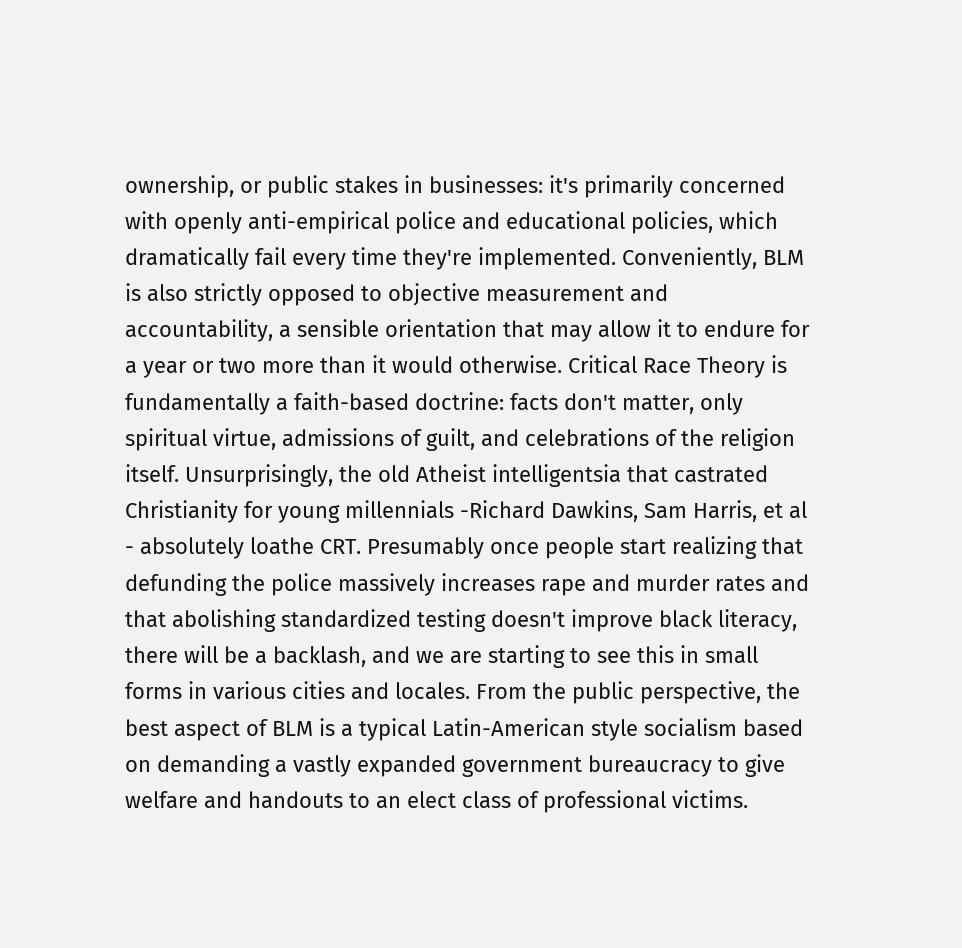ownership, or public stakes in businesses: it's primarily concerned with openly anti-empirical police and educational policies, which dramatically fail every time they're implemented. Conveniently, BLM is also strictly opposed to objective measurement and accountability, a sensible orientation that may allow it to endure for a year or two more than it would otherwise. Critical Race Theory is fundamentally a faith-based doctrine: facts don't matter, only spiritual virtue, admissions of guilt, and celebrations of the religion itself. Unsurprisingly, the old Atheist intelligentsia that castrated Christianity for young millennials -Richard Dawkins, Sam Harris, et al - absolutely loathe CRT. Presumably once people start realizing that defunding the police massively increases rape and murder rates and that abolishing standardized testing doesn't improve black literacy, there will be a backlash, and we are starting to see this in small forms in various cities and locales. From the public perspective, the best aspect of BLM is a typical Latin-American style socialism based on demanding a vastly expanded government bureaucracy to give welfare and handouts to an elect class of professional victims.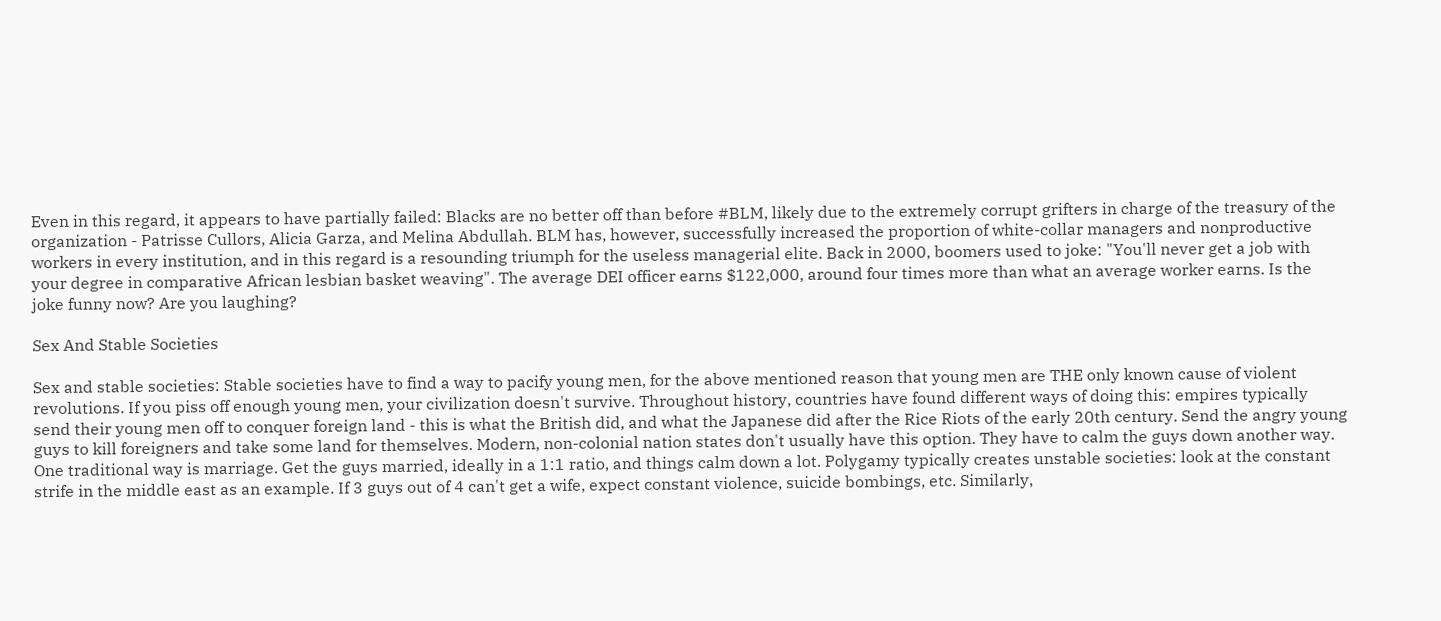Even in this regard, it appears to have partially failed: Blacks are no better off than before #BLM, likely due to the extremely corrupt grifters in charge of the treasury of the organization - Patrisse Cullors, Alicia Garza, and Melina Abdullah. BLM has, however, successfully increased the proportion of white-collar managers and nonproductive workers in every institution, and in this regard is a resounding triumph for the useless managerial elite. Back in 2000, boomers used to joke: "You'll never get a job with your degree in comparative African lesbian basket weaving". The average DEI officer earns $122,000, around four times more than what an average worker earns. Is the joke funny now? Are you laughing?

Sex And Stable Societies

Sex and stable societies: Stable societies have to find a way to pacify young men, for the above mentioned reason that young men are THE only known cause of violent revolutions. If you piss off enough young men, your civilization doesn't survive. Throughout history, countries have found different ways of doing this: empires typically send their young men off to conquer foreign land - this is what the British did, and what the Japanese did after the Rice Riots of the early 20th century. Send the angry young guys to kill foreigners and take some land for themselves. Modern, non-colonial nation states don't usually have this option. They have to calm the guys down another way. One traditional way is marriage. Get the guys married, ideally in a 1:1 ratio, and things calm down a lot. Polygamy typically creates unstable societies: look at the constant strife in the middle east as an example. If 3 guys out of 4 can't get a wife, expect constant violence, suicide bombings, etc. Similarly,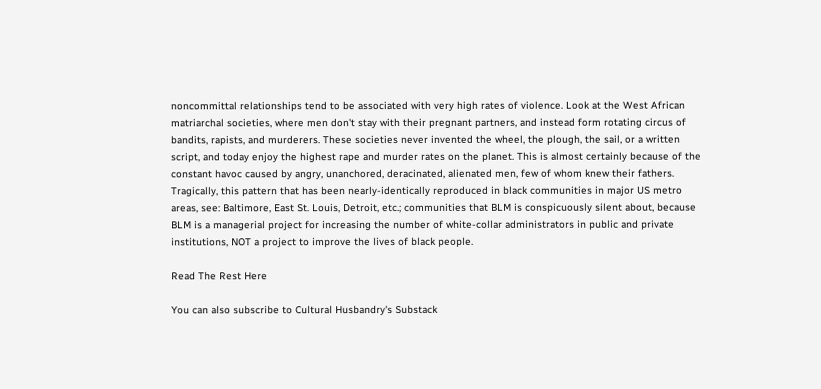noncommittal relationships tend to be associated with very high rates of violence. Look at the West African matriarchal societies, where men don't stay with their pregnant partners, and instead form rotating circus of bandits, rapists, and murderers. These societies never invented the wheel, the plough, the sail, or a written script, and today enjoy the highest rape and murder rates on the planet. This is almost certainly because of the constant havoc caused by angry, unanchored, deracinated, alienated men, few of whom knew their fathers. Tragically, this pattern that has been nearly-identically reproduced in black communities in major US metro areas, see: Baltimore, East St. Louis, Detroit, etc.; communities that BLM is conspicuously silent about, because BLM is a managerial project for increasing the number of white-collar administrators in public and private institutions, NOT a project to improve the lives of black people.

Read The Rest Here

You can also subscribe to Cultural Husbandry's Substack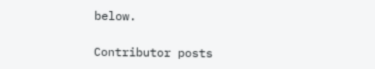below.

Contributor posts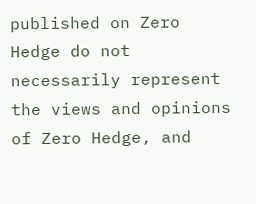published on Zero Hedge do not necessarily represent the views and opinions of Zero Hedge, and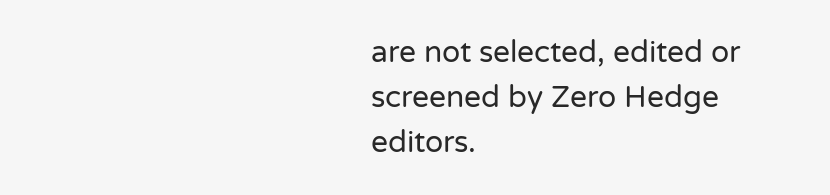are not selected, edited or screened by Zero Hedge editors.